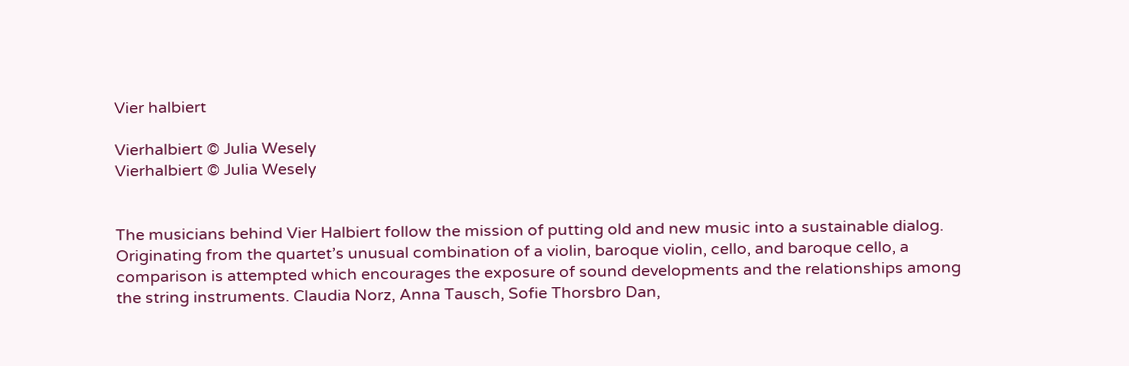Vier halbiert

Vierhalbiert © Julia Wesely
Vierhalbiert © Julia Wesely


The musicians behind Vier Halbiert follow the mission of putting old and new music into a sustainable dialog. Originating from the quartet’s unusual combination of a violin, baroque violin, cello, and baroque cello, a comparison is attempted which encourages the exposure of sound developments and the relationships among the string instruments. Claudia Norz, Anna Tausch, Sofie Thorsbro Dan,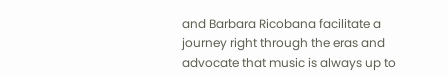and Barbara Ricobana facilitate a journey right through the eras and advocate that music is always up to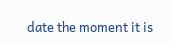date the moment it is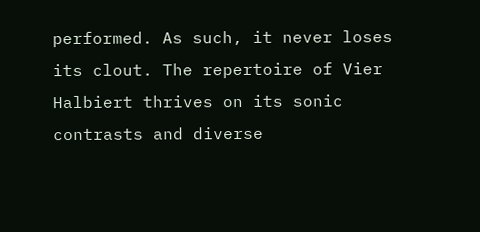performed. As such, it never loses its clout. The repertoire of Vier Halbiert thrives on its sonic contrasts and diverse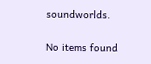soundworlds.


No items found